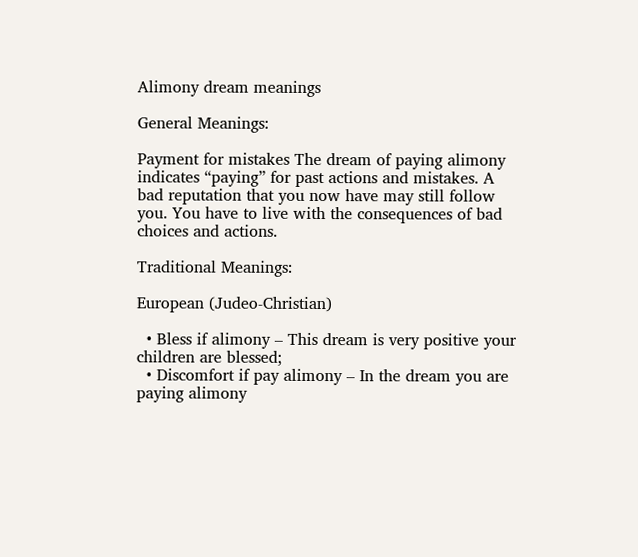Alimony dream meanings

General Meanings:

Payment for mistakes The dream of paying alimony indicates “paying” for past actions and mistakes. A bad reputation that you now have may still follow you. You have to live with the consequences of bad choices and actions.

Traditional Meanings:

European (Judeo-Christian)

  • Bless if alimony – This dream is very positive your children are blessed;
  • Discomfort if pay alimony – In the dream you are paying alimony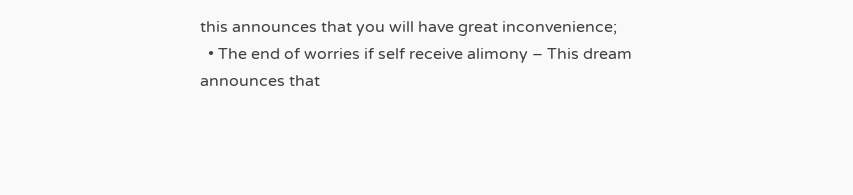this announces that you will have great inconvenience;
  • The end of worries if self receive alimony – This dream announces that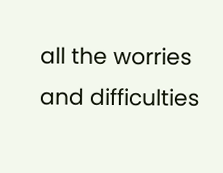all the worries and difficulties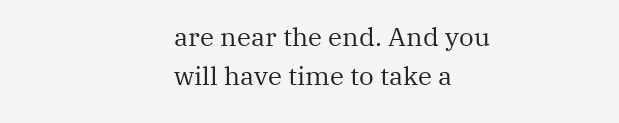are near the end. And you will have time to take a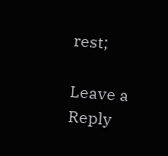rest;

Leave a Reply